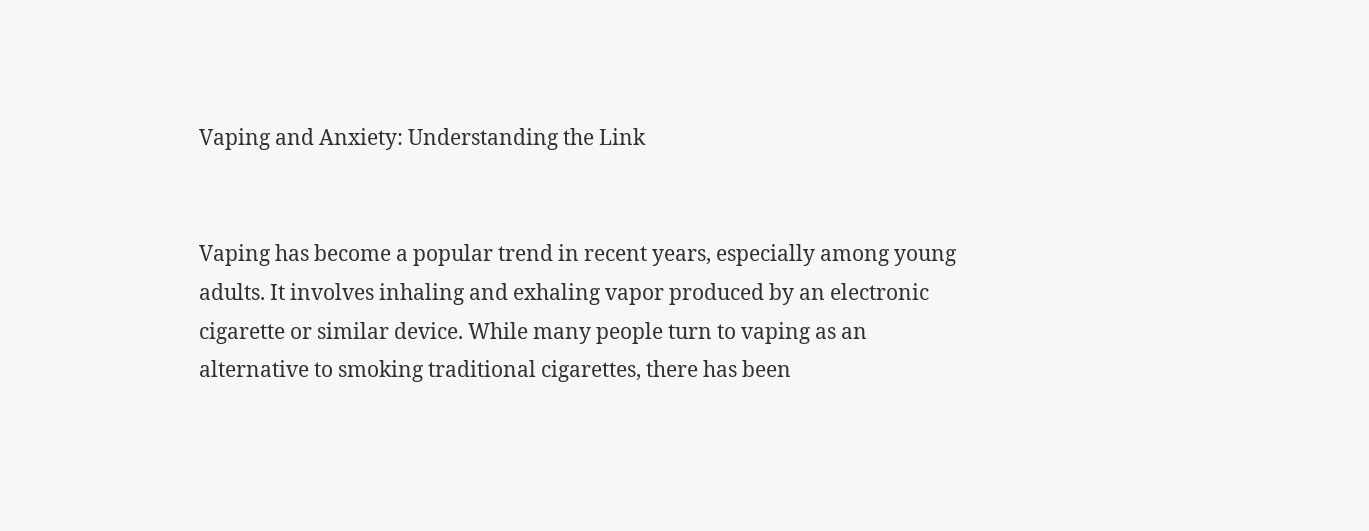Vaping and Anxiety: Understanding the Link


Vaping has become a popular trend in recent years, especially among young adults. It involves inhaling and exhaling vapor produced by an electronic cigarette or similar device. While many people turn to vaping as an alternative to smoking traditional cigarettes, there has been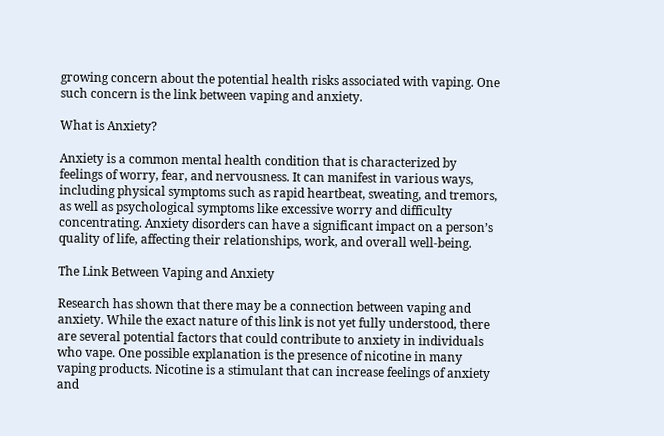growing concern about the potential health risks associated with vaping. One such concern is the link between vaping and anxiety.

What is Anxiety?

Anxiety is a common mental health condition that is characterized by feelings of worry, fear, and nervousness. It can manifest in various ways, including physical symptoms such as rapid heartbeat, sweating, and tremors, as well as psychological symptoms like excessive worry and difficulty concentrating. Anxiety disorders can have a significant impact on a person’s quality of life, affecting their relationships, work, and overall well-being.

The Link Between Vaping and Anxiety

Research has shown that there may be a connection between vaping and anxiety. While the exact nature of this link is not yet fully understood, there are several potential factors that could contribute to anxiety in individuals who vape. One possible explanation is the presence of nicotine in many vaping products. Nicotine is a stimulant that can increase feelings of anxiety and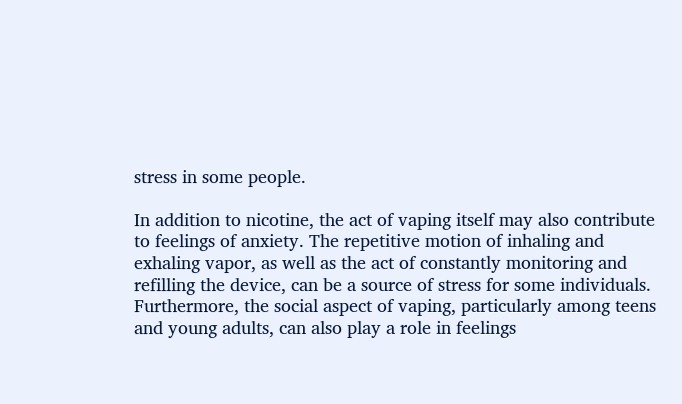stress in some people.

In addition to nicotine, the act of vaping itself may also contribute to feelings of anxiety. The repetitive motion of inhaling and exhaling vapor, as well as the act of constantly monitoring and refilling the device, can be a source of stress for some individuals. Furthermore, the social aspect of vaping, particularly among teens and young adults, can also play a role in feelings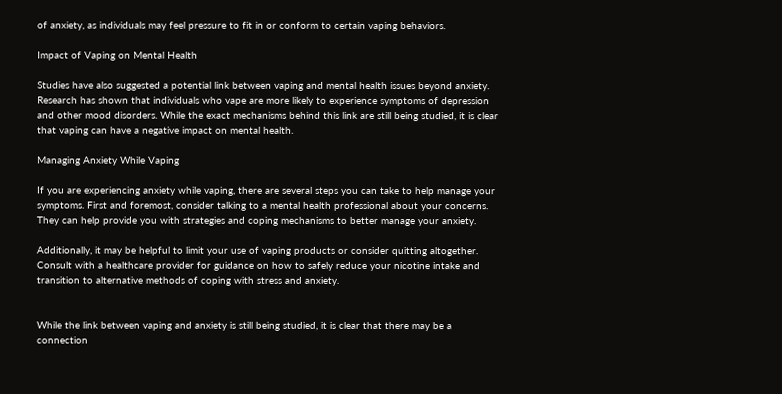of anxiety, as individuals may feel pressure to fit in or conform to certain vaping behaviors.

Impact of Vaping on Mental Health

Studies have also suggested a potential link between vaping and mental health issues beyond anxiety. Research has shown that individuals who vape are more likely to experience symptoms of depression and other mood disorders. While the exact mechanisms behind this link are still being studied, it is clear that vaping can have a negative impact on mental health.

Managing Anxiety While Vaping

If you are experiencing anxiety while vaping, there are several steps you can take to help manage your symptoms. First and foremost, consider talking to a mental health professional about your concerns. They can help provide you with strategies and coping mechanisms to better manage your anxiety.

Additionally, it may be helpful to limit your use of vaping products or consider quitting altogether. Consult with a healthcare provider for guidance on how to safely reduce your nicotine intake and transition to alternative methods of coping with stress and anxiety.


While the link between vaping and anxiety is still being studied, it is clear that there may be a connection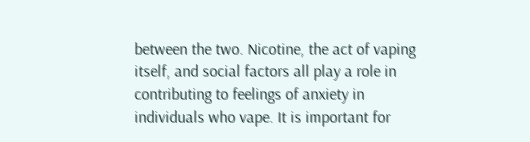between the two. Nicotine, the act of vaping itself, and social factors all play a role in contributing to feelings of anxiety in individuals who vape. It is important for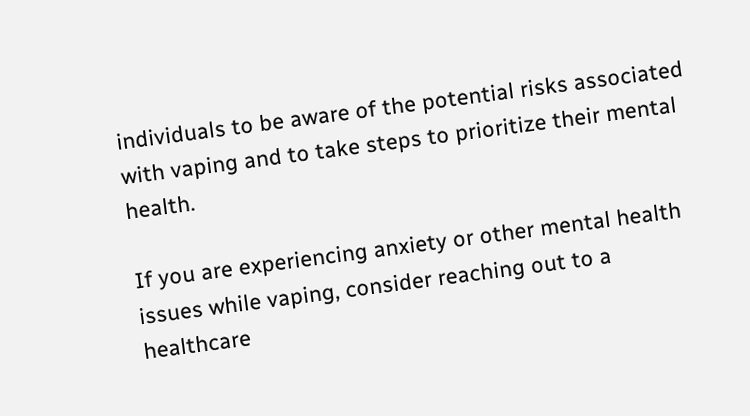individuals to be aware of the potential risks associated with vaping and to take steps to prioritize their mental health.

If you are experiencing anxiety or other mental health issues while vaping, consider reaching out to a healthcare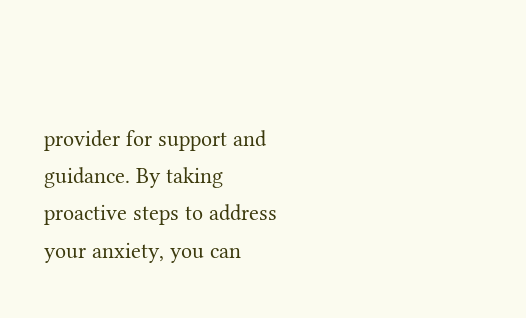provider for support and guidance. By taking proactive steps to address your anxiety, you can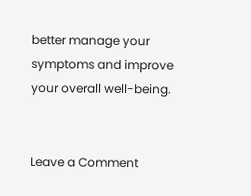better manage your symptoms and improve your overall well-being.


Leave a Comment